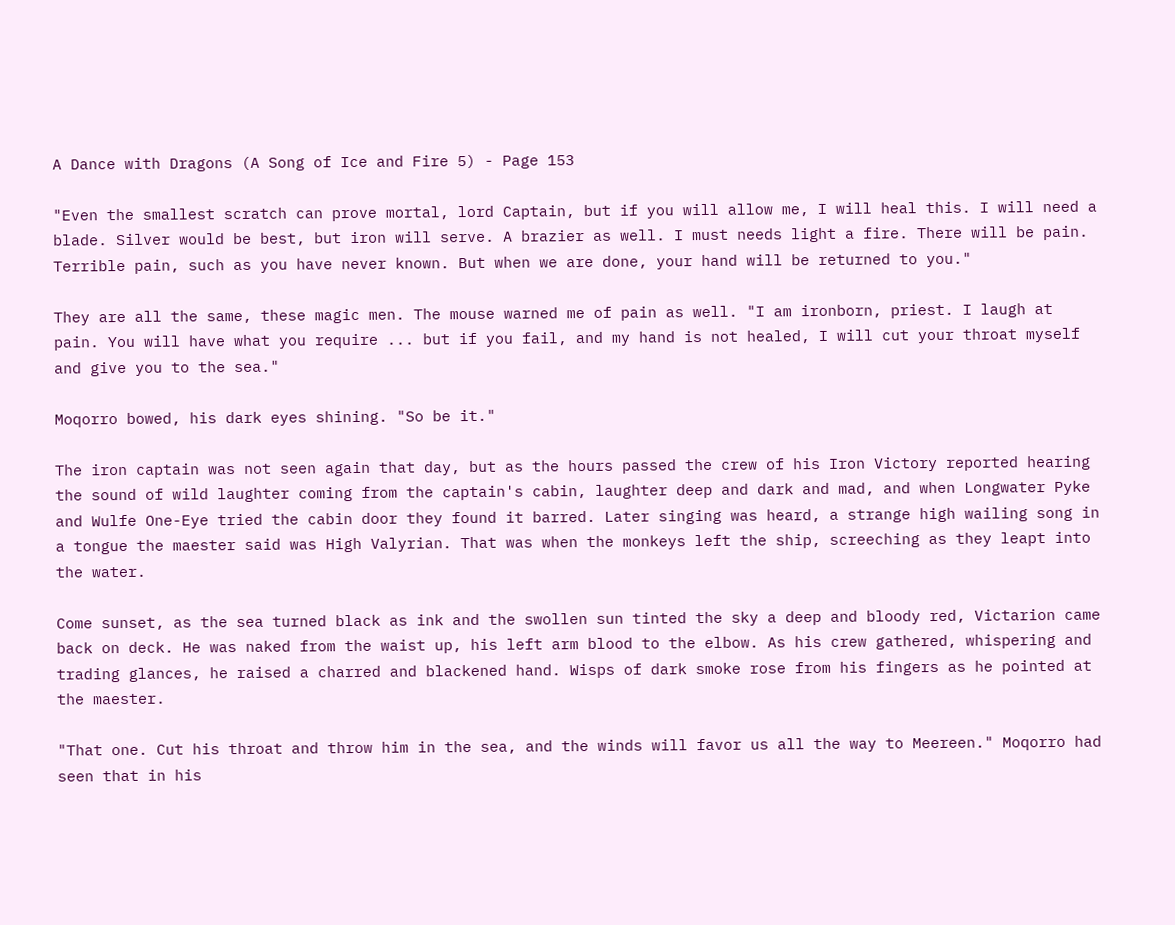A Dance with Dragons (A Song of Ice and Fire 5) - Page 153

"Even the smallest scratch can prove mortal, lord Captain, but if you will allow me, I will heal this. I will need a blade. Silver would be best, but iron will serve. A brazier as well. I must needs light a fire. There will be pain. Terrible pain, such as you have never known. But when we are done, your hand will be returned to you."

They are all the same, these magic men. The mouse warned me of pain as well. "I am ironborn, priest. I laugh at pain. You will have what you require ... but if you fail, and my hand is not healed, I will cut your throat myself and give you to the sea."

Moqorro bowed, his dark eyes shining. "So be it."

The iron captain was not seen again that day, but as the hours passed the crew of his Iron Victory reported hearing the sound of wild laughter coming from the captain's cabin, laughter deep and dark and mad, and when Longwater Pyke and Wulfe One-Eye tried the cabin door they found it barred. Later singing was heard, a strange high wailing song in a tongue the maester said was High Valyrian. That was when the monkeys left the ship, screeching as they leapt into the water.

Come sunset, as the sea turned black as ink and the swollen sun tinted the sky a deep and bloody red, Victarion came back on deck. He was naked from the waist up, his left arm blood to the elbow. As his crew gathered, whispering and trading glances, he raised a charred and blackened hand. Wisps of dark smoke rose from his fingers as he pointed at the maester.

"That one. Cut his throat and throw him in the sea, and the winds will favor us all the way to Meereen." Moqorro had seen that in his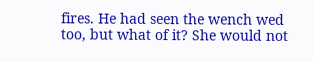fires. He had seen the wench wed too, but what of it? She would not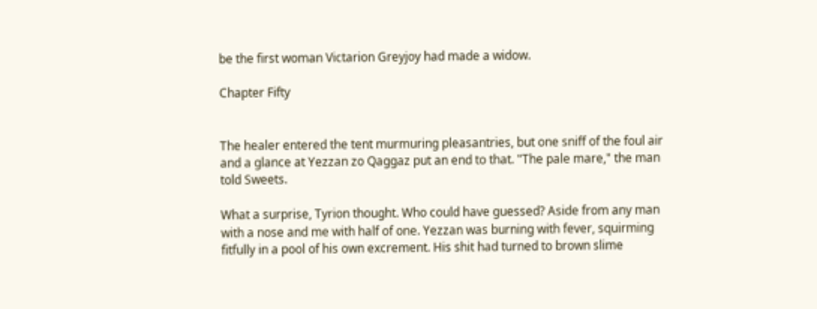be the first woman Victarion Greyjoy had made a widow.

Chapter Fifty


The healer entered the tent murmuring pleasantries, but one sniff of the foul air and a glance at Yezzan zo Qaggaz put an end to that. "The pale mare," the man told Sweets.

What a surprise, Tyrion thought. Who could have guessed? Aside from any man with a nose and me with half of one. Yezzan was burning with fever, squirming fitfully in a pool of his own excrement. His shit had turned to brown slime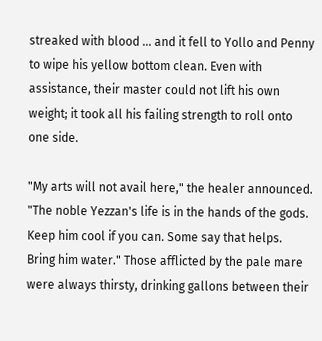streaked with blood ... and it fell to Yollo and Penny to wipe his yellow bottom clean. Even with assistance, their master could not lift his own weight; it took all his failing strength to roll onto one side.

"My arts will not avail here," the healer announced. "The noble Yezzan's life is in the hands of the gods. Keep him cool if you can. Some say that helps. Bring him water." Those afflicted by the pale mare were always thirsty, drinking gallons between their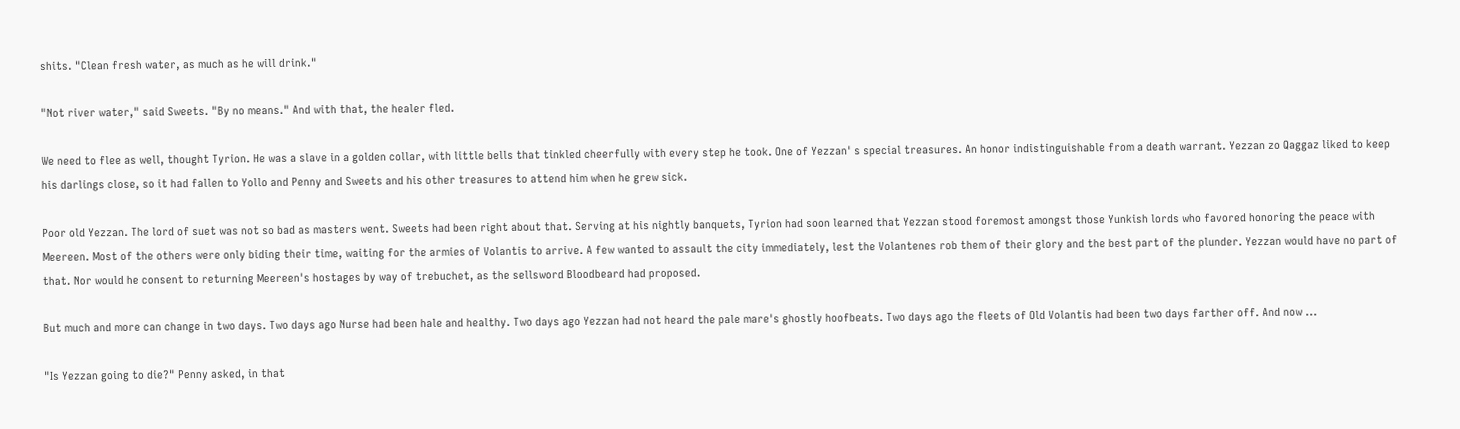shits. "Clean fresh water, as much as he will drink."

"Not river water," said Sweets. "By no means." And with that, the healer fled.

We need to flee as well, thought Tyrion. He was a slave in a golden collar, with little bells that tinkled cheerfully with every step he took. One of Yezzan' s special treasures. An honor indistinguishable from a death warrant. Yezzan zo Qaggaz liked to keep his darlings close, so it had fallen to Yollo and Penny and Sweets and his other treasures to attend him when he grew sick.

Poor old Yezzan. The lord of suet was not so bad as masters went. Sweets had been right about that. Serving at his nightly banquets, Tyrion had soon learned that Yezzan stood foremost amongst those Yunkish lords who favored honoring the peace with Meereen. Most of the others were only biding their time, waiting for the armies of Volantis to arrive. A few wanted to assault the city immediately, lest the Volantenes rob them of their glory and the best part of the plunder. Yezzan would have no part of that. Nor would he consent to returning Meereen's hostages by way of trebuchet, as the sellsword Bloodbeard had proposed.

But much and more can change in two days. Two days ago Nurse had been hale and healthy. Two days ago Yezzan had not heard the pale mare's ghostly hoofbeats. Two days ago the fleets of Old Volantis had been two days farther off. And now ...

"Is Yezzan going to die?" Penny asked, in that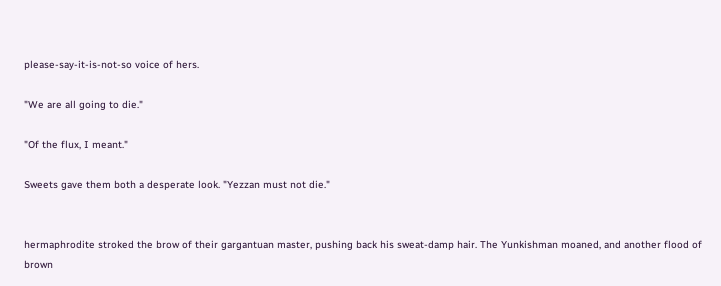please-say-it-is-not-so voice of hers.

"We are all going to die."

"Of the flux, I meant."

Sweets gave them both a desperate look. "Yezzan must not die."


hermaphrodite stroked the brow of their gargantuan master, pushing back his sweat-damp hair. The Yunkishman moaned, and another flood of brown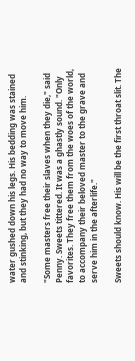water gushed down his legs. His bedding was stained and stinking, but they had no way to move him.

"Some masters free their slaves when they die," said Penny. Sweets tittered. It was a ghastly sound. "Only favorites. They free them from the woes of the world, to accompany their beloved master to the grave and serve him in the afterlife."

Sweets should know. His will be the first throat slit. The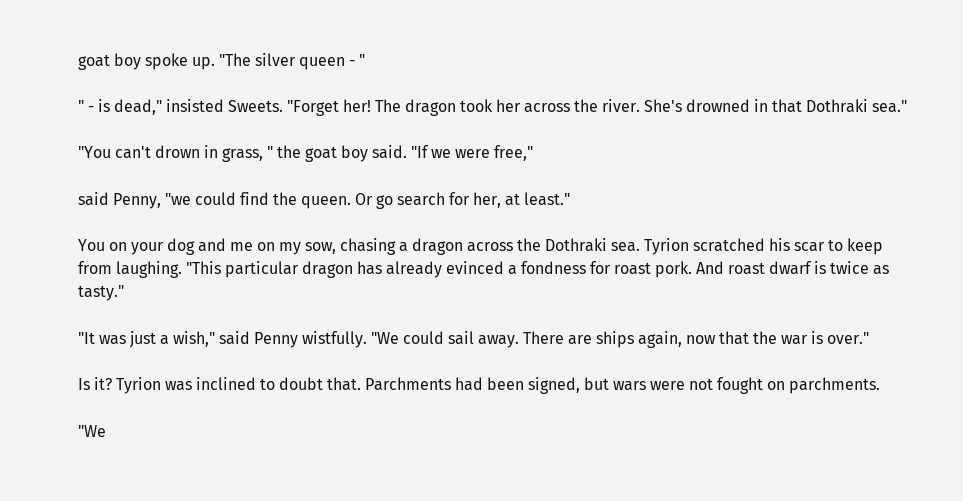goat boy spoke up. "The silver queen - "

" - is dead," insisted Sweets. "Forget her! The dragon took her across the river. She's drowned in that Dothraki sea."

"You can't drown in grass, " the goat boy said. "If we were free,"

said Penny, "we could find the queen. Or go search for her, at least."

You on your dog and me on my sow, chasing a dragon across the Dothraki sea. Tyrion scratched his scar to keep from laughing. "This particular dragon has already evinced a fondness for roast pork. And roast dwarf is twice as tasty."

"It was just a wish," said Penny wistfully. "We could sail away. There are ships again, now that the war is over."

Is it? Tyrion was inclined to doubt that. Parchments had been signed, but wars were not fought on parchments.

"We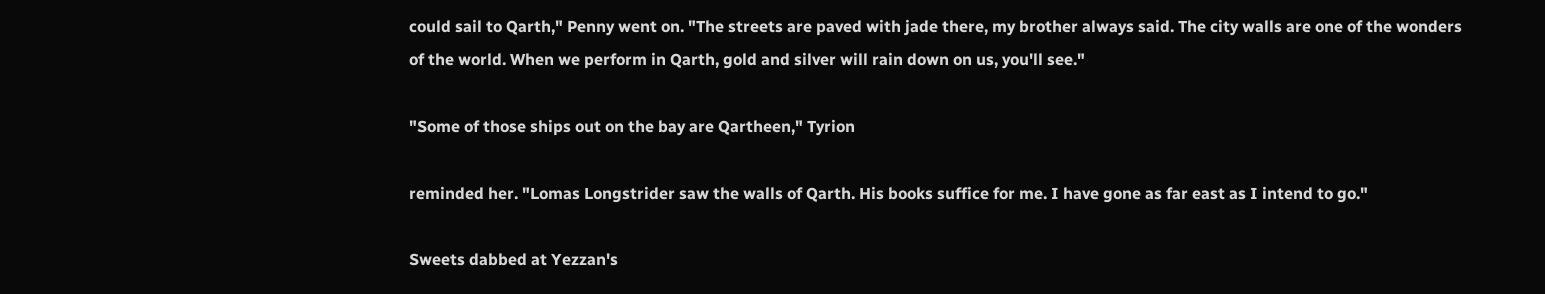could sail to Qarth," Penny went on. "The streets are paved with jade there, my brother always said. The city walls are one of the wonders of the world. When we perform in Qarth, gold and silver will rain down on us, you'll see."

"Some of those ships out on the bay are Qartheen," Tyrion

reminded her. "Lomas Longstrider saw the walls of Qarth. His books suffice for me. I have gone as far east as I intend to go."

Sweets dabbed at Yezzan's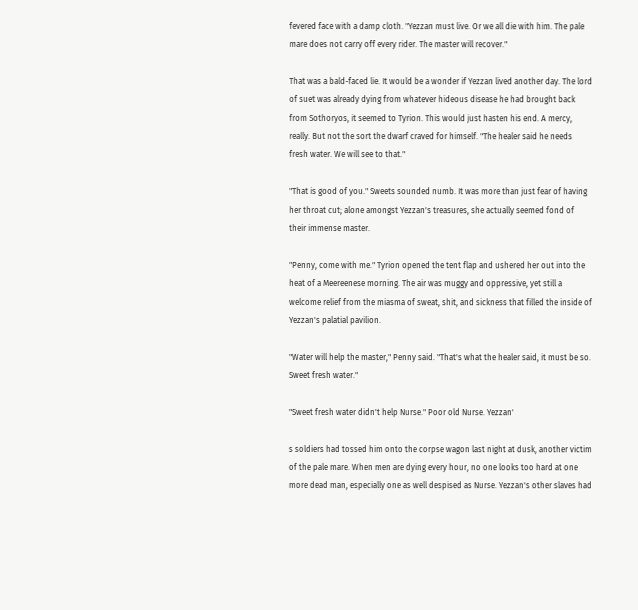fevered face with a damp cloth. "Yezzan must live. Or we all die with him. The pale mare does not carry off every rider. The master will recover."

That was a bald-faced lie. It would be a wonder if Yezzan lived another day. The lord of suet was already dying from whatever hideous disease he had brought back from Sothoryos, it seemed to Tyrion. This would just hasten his end. A mercy, really. But not the sort the dwarf craved for himself. "The healer said he needs fresh water. We will see to that."

"That is good of you." Sweets sounded numb. It was more than just fear of having her throat cut; alone amongst Yezzan's treasures, she actually seemed fond of their immense master.

"Penny, come with me." Tyrion opened the tent flap and ushered her out into the heat of a Meereenese morning. The air was muggy and oppressive, yet still a welcome relief from the miasma of sweat, shit, and sickness that filled the inside of Yezzan's palatial pavilion.

"Water will help the master," Penny said. "That's what the healer said, it must be so. Sweet fresh water."

"Sweet fresh water didn't help Nurse." Poor old Nurse. Yezzan'

s soldiers had tossed him onto the corpse wagon last night at dusk, another victim of the pale mare. When men are dying every hour, no one looks too hard at one more dead man, especially one as well despised as Nurse. Yezzan's other slaves had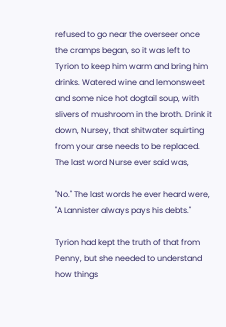refused to go near the overseer once the cramps began, so it was left to Tyrion to keep him warm and bring him drinks. Watered wine and lemonsweet and some nice hot dogtail soup, with slivers of mushroom in the broth. Drink it down, Nursey, that shitwater squirting from your arse needs to be replaced. The last word Nurse ever said was,

"No." The last words he ever heard were, "A Lannister always pays his debts."

Tyrion had kept the truth of that from Penny, but she needed to understand how things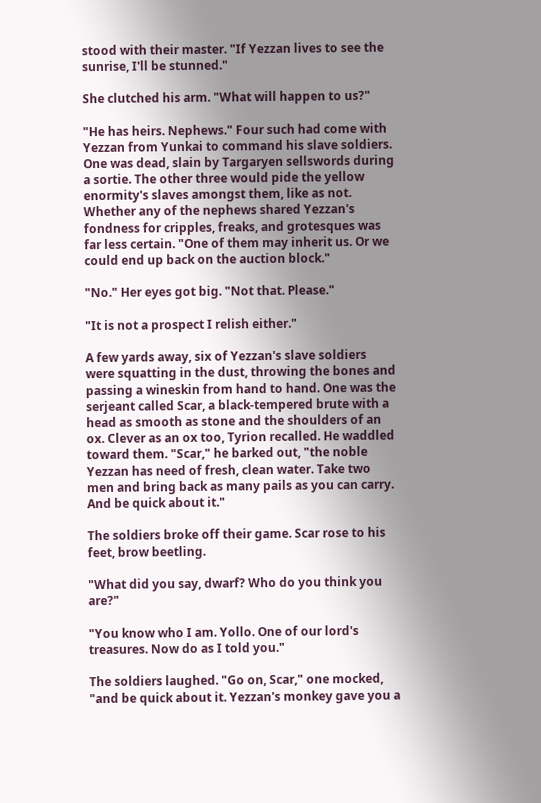stood with their master. "If Yezzan lives to see the sunrise, I'll be stunned."

She clutched his arm. "What will happen to us?"

"He has heirs. Nephews." Four such had come with Yezzan from Yunkai to command his slave soldiers. One was dead, slain by Targaryen sellswords during a sortie. The other three would pide the yellow enormity's slaves amongst them, like as not. Whether any of the nephews shared Yezzan's fondness for cripples, freaks, and grotesques was far less certain. "One of them may inherit us. Or we could end up back on the auction block."

"No." Her eyes got big. "Not that. Please."

"It is not a prospect I relish either."

A few yards away, six of Yezzan's slave soldiers were squatting in the dust, throwing the bones and passing a wineskin from hand to hand. One was the serjeant called Scar, a black-tempered brute with a head as smooth as stone and the shoulders of an ox. Clever as an ox too, Tyrion recalled. He waddled toward them. "Scar," he barked out, "the noble Yezzan has need of fresh, clean water. Take two men and bring back as many pails as you can carry. And be quick about it."

The soldiers broke off their game. Scar rose to his feet, brow beetling.

"What did you say, dwarf? Who do you think you are?"

"You know who I am. Yollo. One of our lord's treasures. Now do as I told you."

The soldiers laughed. "Go on, Scar," one mocked, "and be quick about it. Yezzan's monkey gave you a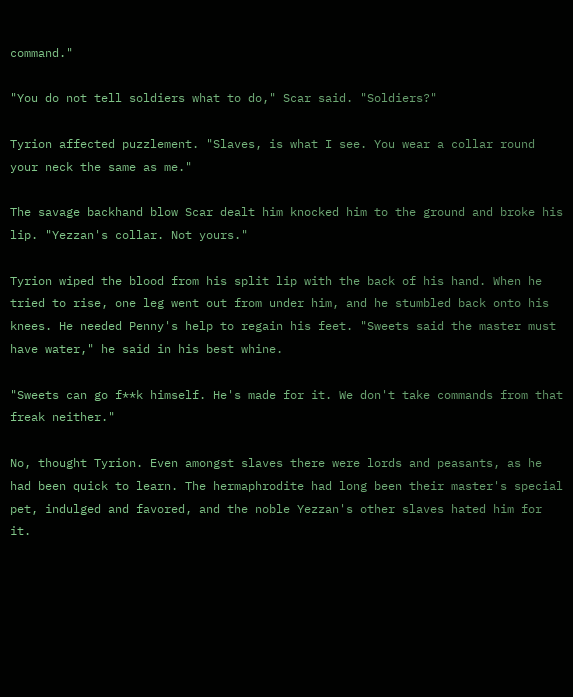command."

"You do not tell soldiers what to do," Scar said. "Soldiers?"

Tyrion affected puzzlement. "Slaves, is what I see. You wear a collar round your neck the same as me."

The savage backhand blow Scar dealt him knocked him to the ground and broke his lip. "Yezzan's collar. Not yours."

Tyrion wiped the blood from his split lip with the back of his hand. When he tried to rise, one leg went out from under him, and he stumbled back onto his knees. He needed Penny's help to regain his feet. "Sweets said the master must have water," he said in his best whine.

"Sweets can go f**k himself. He's made for it. We don't take commands from that freak neither."

No, thought Tyrion. Even amongst slaves there were lords and peasants, as he had been quick to learn. The hermaphrodite had long been their master's special pet, indulged and favored, and the noble Yezzan's other slaves hated him for it.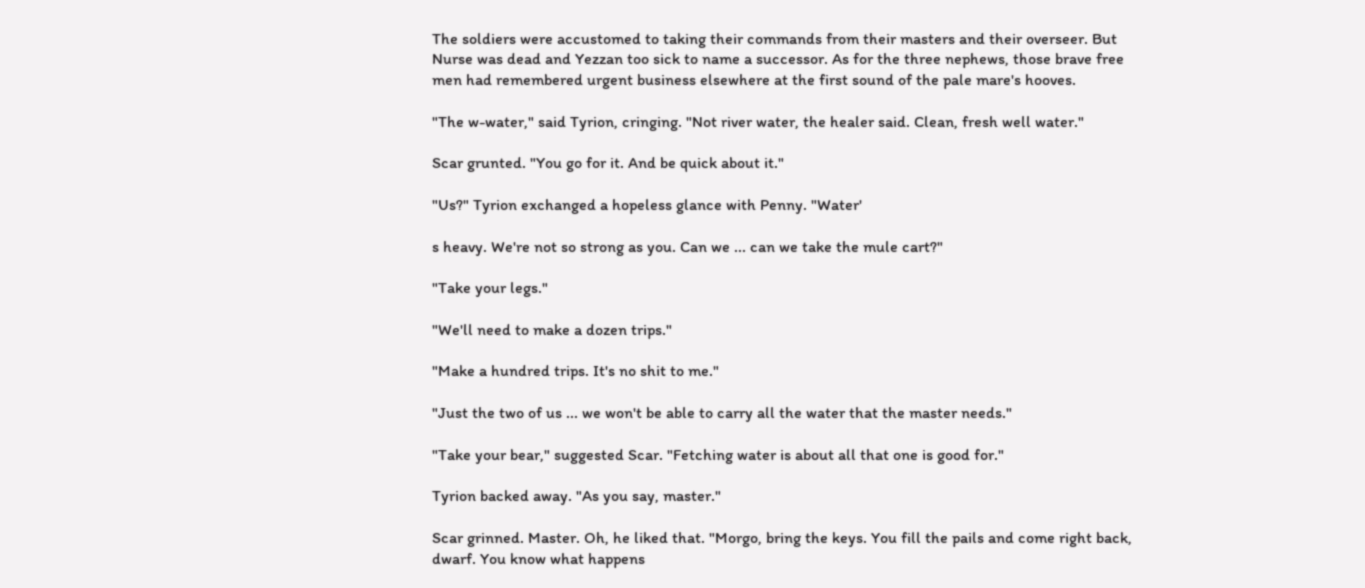The soldiers were accustomed to taking their commands from their masters and their overseer. But Nurse was dead and Yezzan too sick to name a successor. As for the three nephews, those brave free men had remembered urgent business elsewhere at the first sound of the pale mare's hooves.

"The w-water," said Tyrion, cringing. "Not river water, the healer said. Clean, fresh well water."

Scar grunted. "You go for it. And be quick about it."

"Us?" Tyrion exchanged a hopeless glance with Penny. "Water'

s heavy. We're not so strong as you. Can we ... can we take the mule cart?"

"Take your legs."

"We'll need to make a dozen trips."

"Make a hundred trips. It's no shit to me."

"Just the two of us ... we won't be able to carry all the water that the master needs."

"Take your bear," suggested Scar. "Fetching water is about all that one is good for."

Tyrion backed away. "As you say, master."

Scar grinned. Master. Oh, he liked that. "Morgo, bring the keys. You fill the pails and come right back, dwarf. You know what happens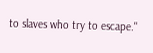to slaves who try to escape."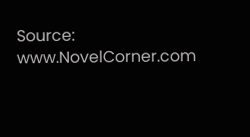Source: www.NovelCorner.com